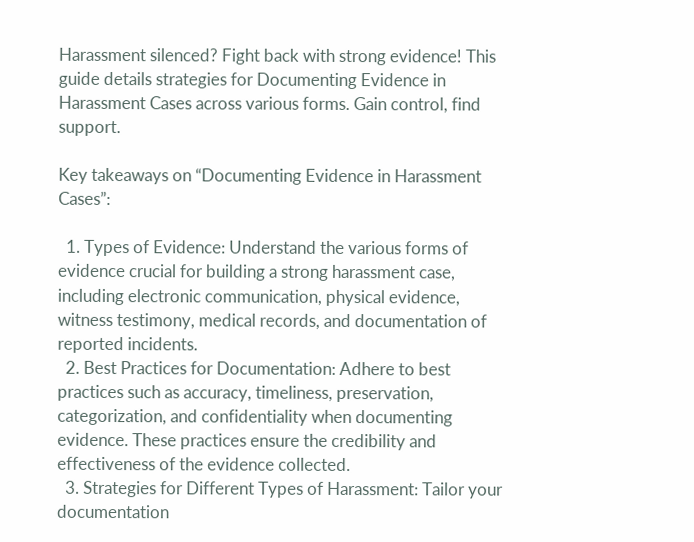Harassment silenced? Fight back with strong evidence! This guide details strategies for Documenting Evidence in Harassment Cases across various forms. Gain control, find support.

Key takeaways on “Documenting Evidence in Harassment Cases”:

  1. Types of Evidence: Understand the various forms of evidence crucial for building a strong harassment case, including electronic communication, physical evidence, witness testimony, medical records, and documentation of reported incidents.
  2. Best Practices for Documentation: Adhere to best practices such as accuracy, timeliness, preservation, categorization, and confidentiality when documenting evidence. These practices ensure the credibility and effectiveness of the evidence collected.
  3. Strategies for Different Types of Harassment: Tailor your documentation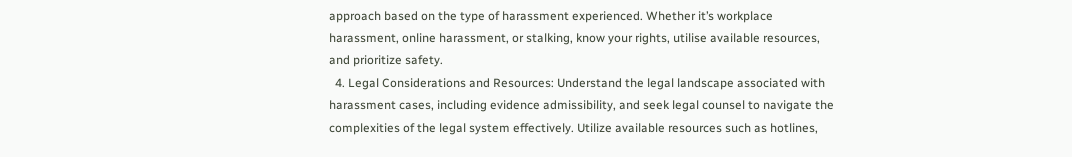approach based on the type of harassment experienced. Whether it’s workplace harassment, online harassment, or stalking, know your rights, utilise available resources, and prioritize safety.
  4. Legal Considerations and Resources: Understand the legal landscape associated with harassment cases, including evidence admissibility, and seek legal counsel to navigate the complexities of the legal system effectively. Utilize available resources such as hotlines,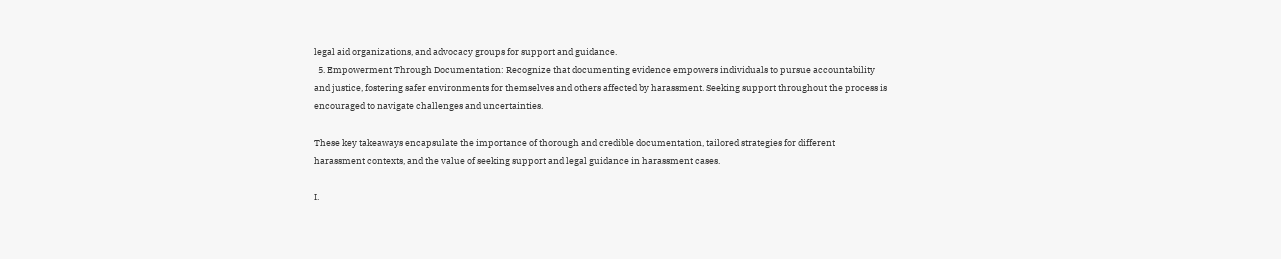legal aid organizations, and advocacy groups for support and guidance.
  5. Empowerment Through Documentation: Recognize that documenting evidence empowers individuals to pursue accountability and justice, fostering safer environments for themselves and others affected by harassment. Seeking support throughout the process is encouraged to navigate challenges and uncertainties.

These key takeaways encapsulate the importance of thorough and credible documentation, tailored strategies for different harassment contexts, and the value of seeking support and legal guidance in harassment cases.

I.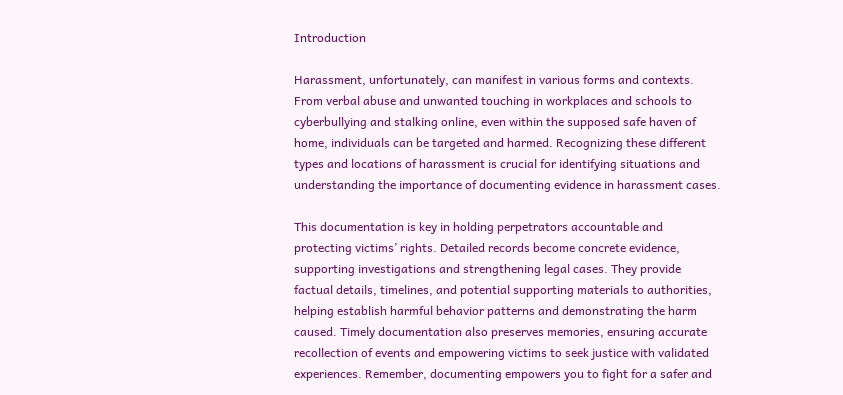Introduction

Harassment, unfortunately, can manifest in various forms and contexts. From verbal abuse and unwanted touching in workplaces and schools to cyberbullying and stalking online, even within the supposed safe haven of home, individuals can be targeted and harmed. Recognizing these different types and locations of harassment is crucial for identifying situations and understanding the importance of documenting evidence in harassment cases.

This documentation is key in holding perpetrators accountable and protecting victims’ rights. Detailed records become concrete evidence, supporting investigations and strengthening legal cases. They provide factual details, timelines, and potential supporting materials to authorities, helping establish harmful behavior patterns and demonstrating the harm caused. Timely documentation also preserves memories, ensuring accurate recollection of events and empowering victims to seek justice with validated experiences. Remember, documenting empowers you to fight for a safer and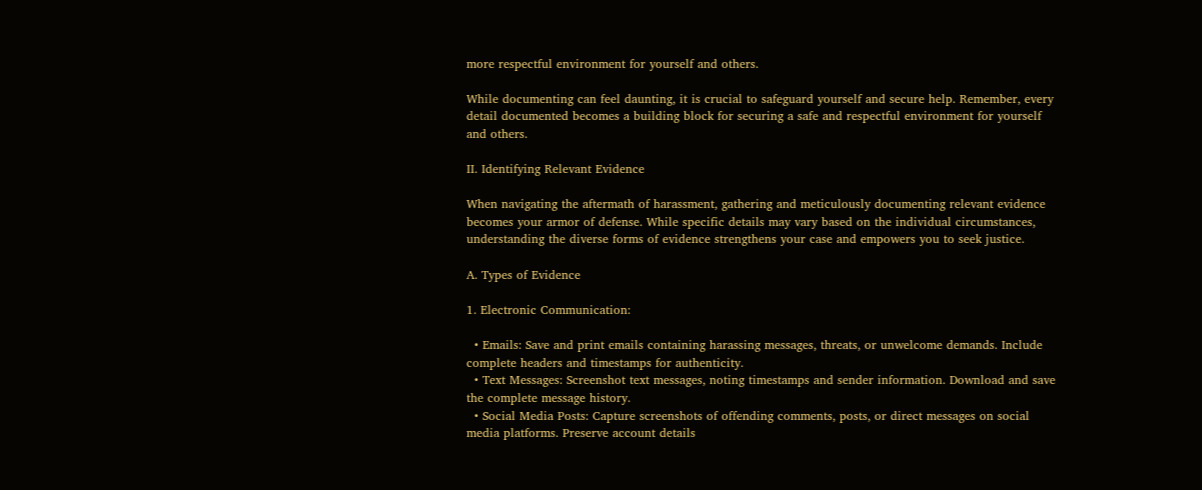more respectful environment for yourself and others.

While documenting can feel daunting, it is crucial to safeguard yourself and secure help. Remember, every detail documented becomes a building block for securing a safe and respectful environment for yourself and others.

II. Identifying Relevant Evidence

When navigating the aftermath of harassment, gathering and meticulously documenting relevant evidence becomes your armor of defense. While specific details may vary based on the individual circumstances, understanding the diverse forms of evidence strengthens your case and empowers you to seek justice.

A. Types of Evidence

1. Electronic Communication:

  • Emails: Save and print emails containing harassing messages, threats, or unwelcome demands. Include complete headers and timestamps for authenticity.
  • Text Messages: Screenshot text messages, noting timestamps and sender information. Download and save the complete message history.
  • Social Media Posts: Capture screenshots of offending comments, posts, or direct messages on social media platforms. Preserve account details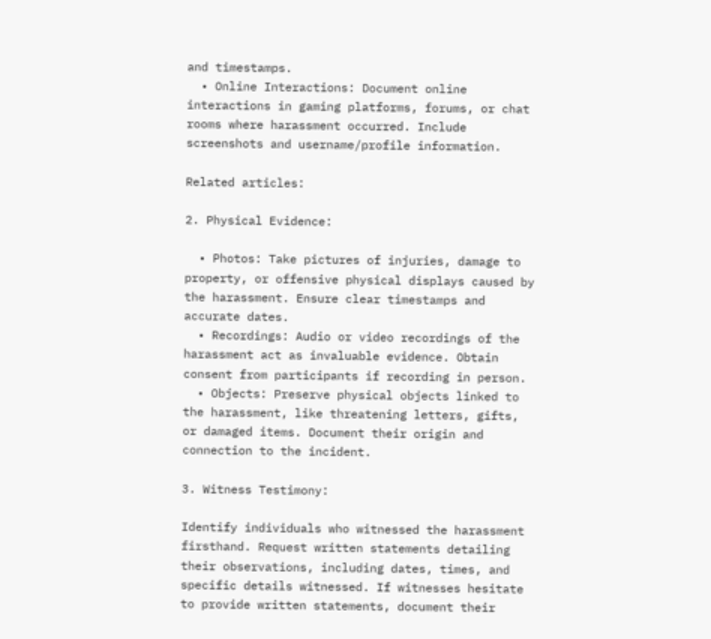and timestamps.
  • Online Interactions: Document online interactions in gaming platforms, forums, or chat rooms where harassment occurred. Include screenshots and username/profile information.

Related articles:

2. Physical Evidence:

  • Photos: Take pictures of injuries, damage to property, or offensive physical displays caused by the harassment. Ensure clear timestamps and accurate dates.
  • Recordings: Audio or video recordings of the harassment act as invaluable evidence. Obtain consent from participants if recording in person.
  • Objects: Preserve physical objects linked to the harassment, like threatening letters, gifts, or damaged items. Document their origin and connection to the incident.

3. Witness Testimony:

Identify individuals who witnessed the harassment firsthand. Request written statements detailing their observations, including dates, times, and specific details witnessed. If witnesses hesitate to provide written statements, document their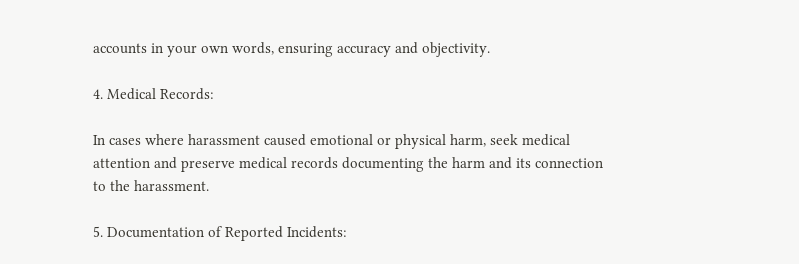accounts in your own words, ensuring accuracy and objectivity.

4. Medical Records:

In cases where harassment caused emotional or physical harm, seek medical attention and preserve medical records documenting the harm and its connection to the harassment.

5. Documentation of Reported Incidents: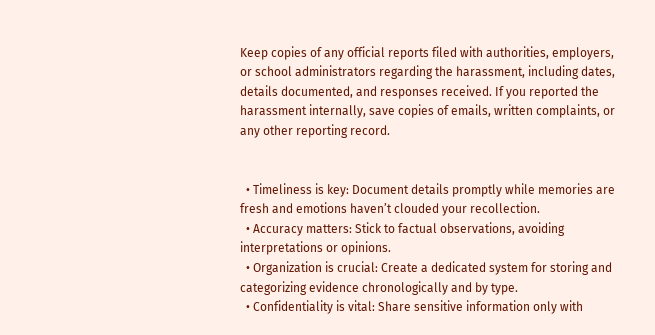Keep copies of any official reports filed with authorities, employers, or school administrators regarding the harassment, including dates, details documented, and responses received. If you reported the harassment internally, save copies of emails, written complaints, or any other reporting record.


  • Timeliness is key: Document details promptly while memories are fresh and emotions haven’t clouded your recollection.
  • Accuracy matters: Stick to factual observations, avoiding interpretations or opinions.
  • Organization is crucial: Create a dedicated system for storing and categorizing evidence chronologically and by type.
  • Confidentiality is vital: Share sensitive information only with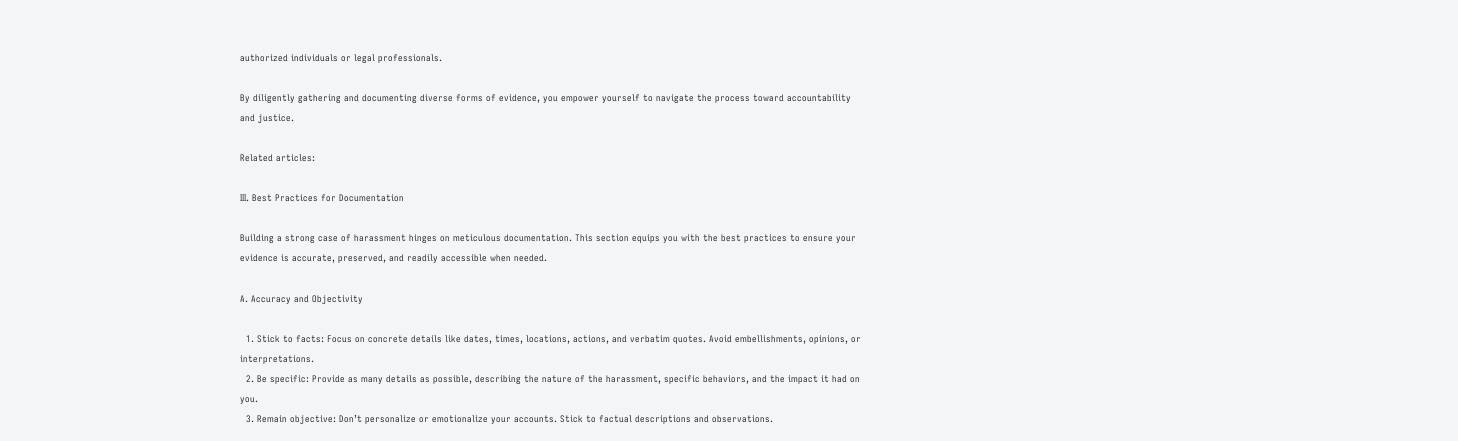authorized individuals or legal professionals.

By diligently gathering and documenting diverse forms of evidence, you empower yourself to navigate the process toward accountability and justice.

Related articles:

III. Best Practices for Documentation

Building a strong case of harassment hinges on meticulous documentation. This section equips you with the best practices to ensure your evidence is accurate, preserved, and readily accessible when needed.

A. Accuracy and Objectivity

  1. Stick to facts: Focus on concrete details like dates, times, locations, actions, and verbatim quotes. Avoid embellishments, opinions, or interpretations.
  2. Be specific: Provide as many details as possible, describing the nature of the harassment, specific behaviors, and the impact it had on you.
  3. Remain objective: Don’t personalize or emotionalize your accounts. Stick to factual descriptions and observations.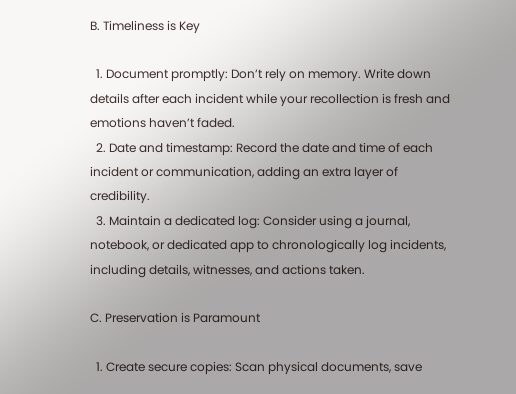B. Timeliness is Key

  1. Document promptly: Don’t rely on memory. Write down details after each incident while your recollection is fresh and emotions haven’t faded.
  2. Date and timestamp: Record the date and time of each incident or communication, adding an extra layer of credibility.
  3. Maintain a dedicated log: Consider using a journal, notebook, or dedicated app to chronologically log incidents, including details, witnesses, and actions taken.

C. Preservation is Paramount

  1. Create secure copies: Scan physical documents, save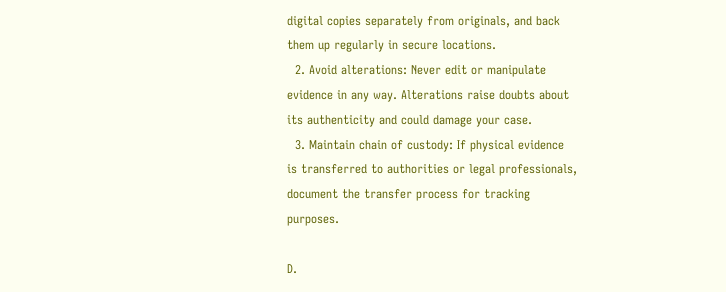digital copies separately from originals, and back them up regularly in secure locations.
  2. Avoid alterations: Never edit or manipulate evidence in any way. Alterations raise doubts about its authenticity and could damage your case.
  3. Maintain chain of custody: If physical evidence is transferred to authorities or legal professionals, document the transfer process for tracking purposes.

D.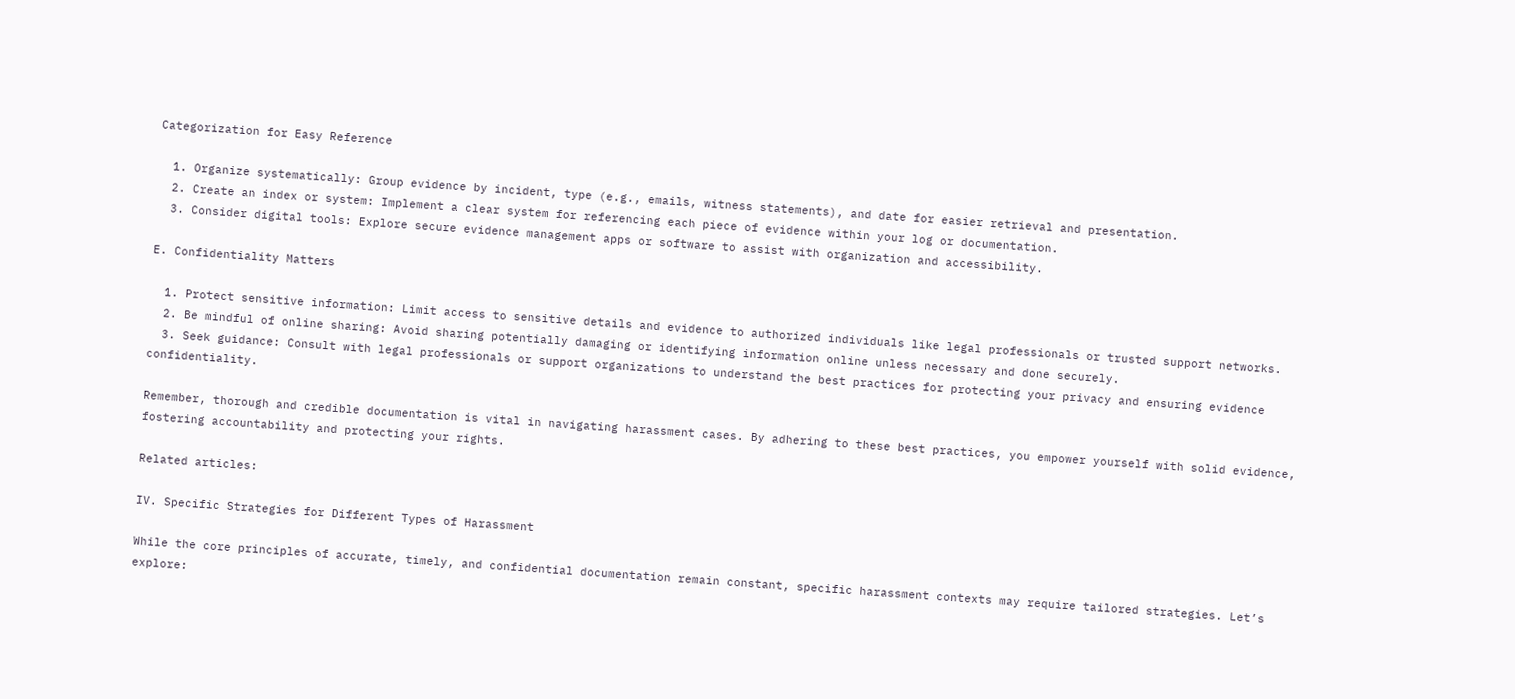Categorization for Easy Reference

  1. Organize systematically: Group evidence by incident, type (e.g., emails, witness statements), and date for easier retrieval and presentation.
  2. Create an index or system: Implement a clear system for referencing each piece of evidence within your log or documentation.
  3. Consider digital tools: Explore secure evidence management apps or software to assist with organization and accessibility.

E. Confidentiality Matters

  1. Protect sensitive information: Limit access to sensitive details and evidence to authorized individuals like legal professionals or trusted support networks.
  2. Be mindful of online sharing: Avoid sharing potentially damaging or identifying information online unless necessary and done securely.
  3. Seek guidance: Consult with legal professionals or support organizations to understand the best practices for protecting your privacy and ensuring evidence confidentiality.

Remember, thorough and credible documentation is vital in navigating harassment cases. By adhering to these best practices, you empower yourself with solid evidence, fostering accountability and protecting your rights.

Related articles:

IV. Specific Strategies for Different Types of Harassment

While the core principles of accurate, timely, and confidential documentation remain constant, specific harassment contexts may require tailored strategies. Let’s explore: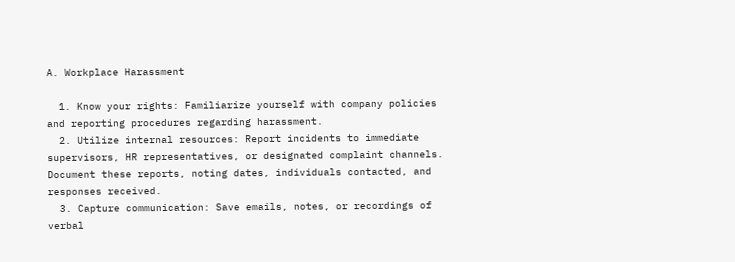A. Workplace Harassment

  1. Know your rights: Familiarize yourself with company policies and reporting procedures regarding harassment.
  2. Utilize internal resources: Report incidents to immediate supervisors, HR representatives, or designated complaint channels. Document these reports, noting dates, individuals contacted, and responses received.
  3. Capture communication: Save emails, notes, or recordings of verbal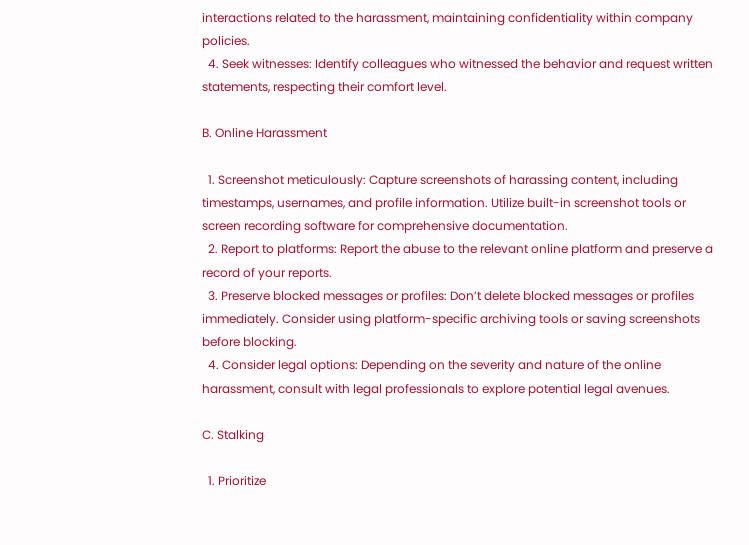interactions related to the harassment, maintaining confidentiality within company policies.
  4. Seek witnesses: Identify colleagues who witnessed the behavior and request written statements, respecting their comfort level.

B. Online Harassment

  1. Screenshot meticulously: Capture screenshots of harassing content, including timestamps, usernames, and profile information. Utilize built-in screenshot tools or screen recording software for comprehensive documentation.
  2. Report to platforms: Report the abuse to the relevant online platform and preserve a record of your reports.
  3. Preserve blocked messages or profiles: Don’t delete blocked messages or profiles immediately. Consider using platform-specific archiving tools or saving screenshots before blocking.
  4. Consider legal options: Depending on the severity and nature of the online harassment, consult with legal professionals to explore potential legal avenues.

C. Stalking

  1. Prioritize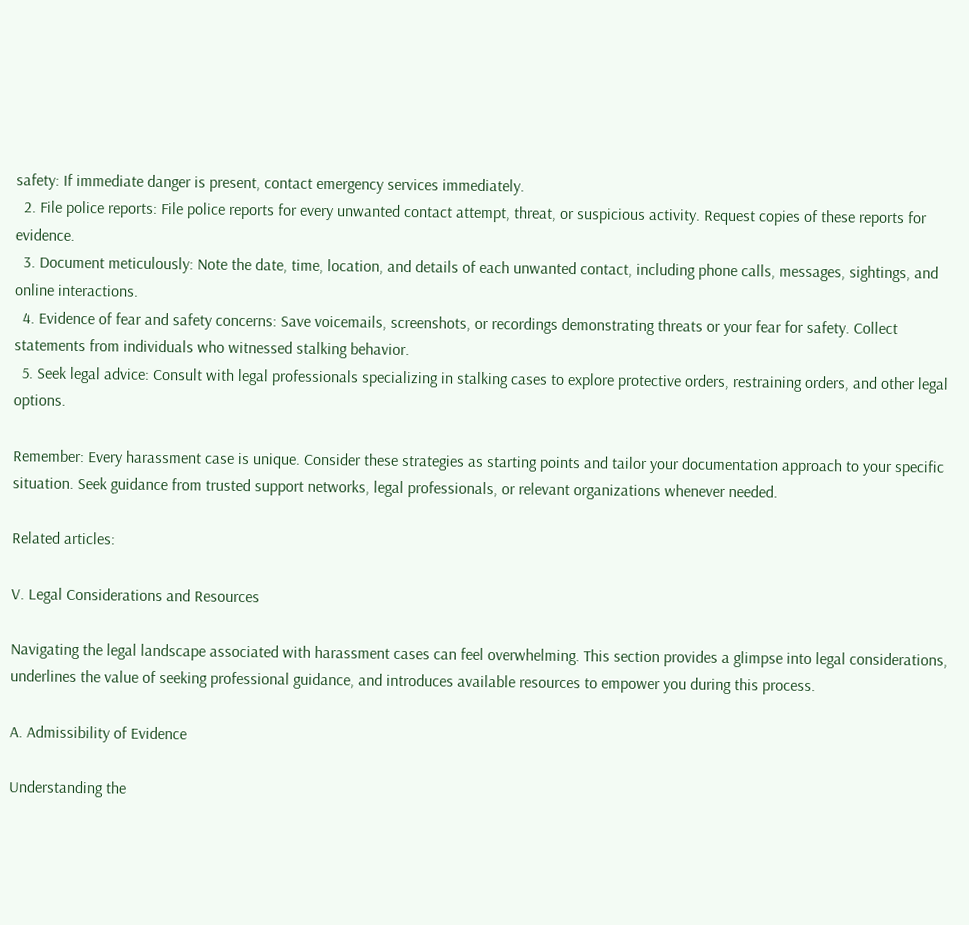safety: If immediate danger is present, contact emergency services immediately.
  2. File police reports: File police reports for every unwanted contact attempt, threat, or suspicious activity. Request copies of these reports for evidence.
  3. Document meticulously: Note the date, time, location, and details of each unwanted contact, including phone calls, messages, sightings, and online interactions.
  4. Evidence of fear and safety concerns: Save voicemails, screenshots, or recordings demonstrating threats or your fear for safety. Collect statements from individuals who witnessed stalking behavior.
  5. Seek legal advice: Consult with legal professionals specializing in stalking cases to explore protective orders, restraining orders, and other legal options.

Remember: Every harassment case is unique. Consider these strategies as starting points and tailor your documentation approach to your specific situation. Seek guidance from trusted support networks, legal professionals, or relevant organizations whenever needed.

Related articles:

V. Legal Considerations and Resources

Navigating the legal landscape associated with harassment cases can feel overwhelming. This section provides a glimpse into legal considerations, underlines the value of seeking professional guidance, and introduces available resources to empower you during this process.

A. Admissibility of Evidence

Understanding the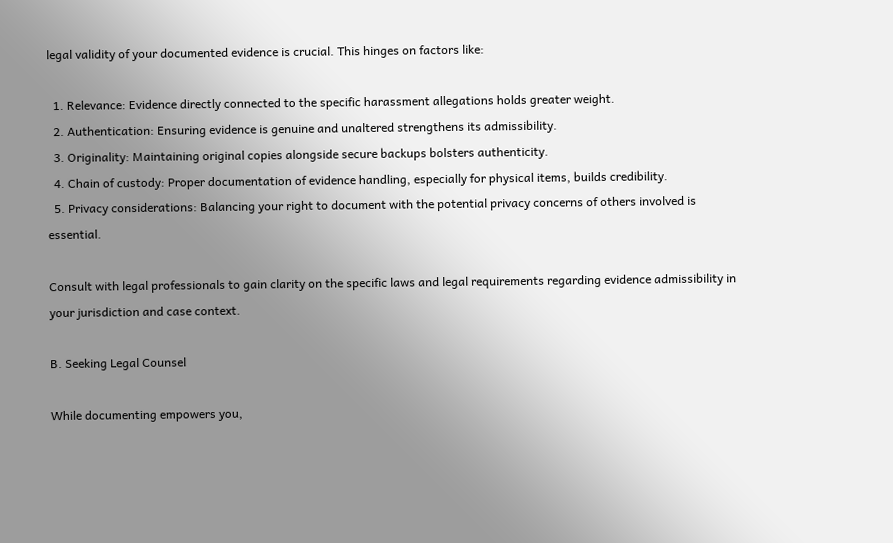legal validity of your documented evidence is crucial. This hinges on factors like:

  1. Relevance: Evidence directly connected to the specific harassment allegations holds greater weight.
  2. Authentication: Ensuring evidence is genuine and unaltered strengthens its admissibility.
  3. Originality: Maintaining original copies alongside secure backups bolsters authenticity.
  4. Chain of custody: Proper documentation of evidence handling, especially for physical items, builds credibility.
  5. Privacy considerations: Balancing your right to document with the potential privacy concerns of others involved is essential.

Consult with legal professionals to gain clarity on the specific laws and legal requirements regarding evidence admissibility in your jurisdiction and case context.

B. Seeking Legal Counsel

While documenting empowers you,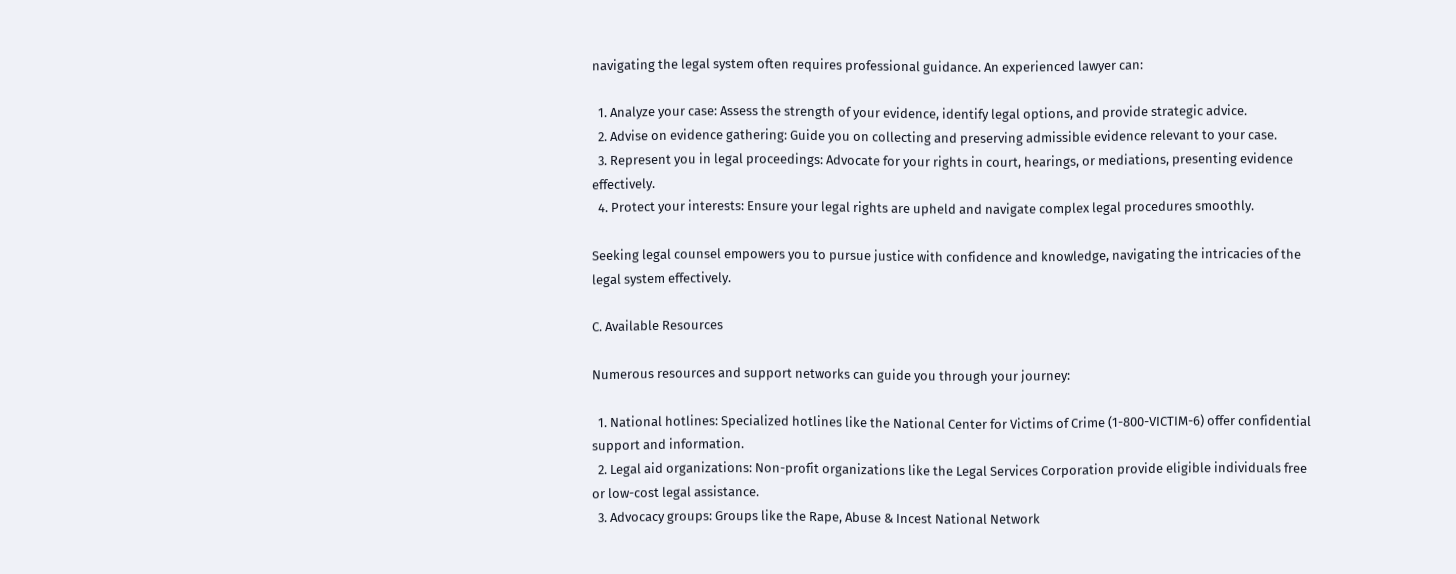navigating the legal system often requires professional guidance. An experienced lawyer can:

  1. Analyze your case: Assess the strength of your evidence, identify legal options, and provide strategic advice.
  2. Advise on evidence gathering: Guide you on collecting and preserving admissible evidence relevant to your case.
  3. Represent you in legal proceedings: Advocate for your rights in court, hearings, or mediations, presenting evidence effectively.
  4. Protect your interests: Ensure your legal rights are upheld and navigate complex legal procedures smoothly.

Seeking legal counsel empowers you to pursue justice with confidence and knowledge, navigating the intricacies of the legal system effectively.

C. Available Resources

Numerous resources and support networks can guide you through your journey:

  1. National hotlines: Specialized hotlines like the National Center for Victims of Crime (1-800-VICTIM-6) offer confidential support and information.
  2. Legal aid organizations: Non-profit organizations like the Legal Services Corporation provide eligible individuals free or low-cost legal assistance.
  3. Advocacy groups: Groups like the Rape, Abuse & Incest National Network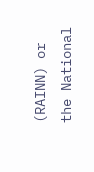(RAINN) or the National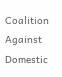Coalition Against Domestic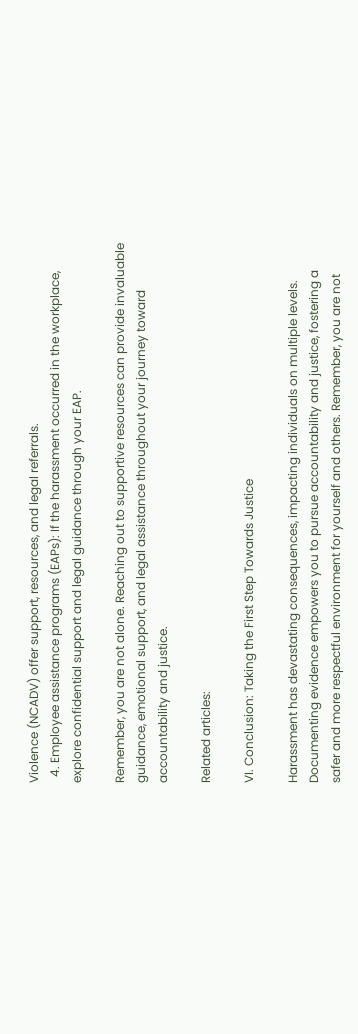Violence (NCADV) offer support, resources, and legal referrals.
  4. Employee assistance programs (EAPs): If the harassment occurred in the workplace, explore confidential support and legal guidance through your EAP.

Remember, you are not alone. Reaching out to supportive resources can provide invaluable guidance, emotional support, and legal assistance throughout your journey toward accountability and justice.

Related articles:

VI. Conclusion: Taking the First Step Towards Justice

Harassment has devastating consequences, impacting individuals on multiple levels. Documenting evidence empowers you to pursue accountability and justice, fostering a safer and more respectful environment for yourself and others. Remember, you are not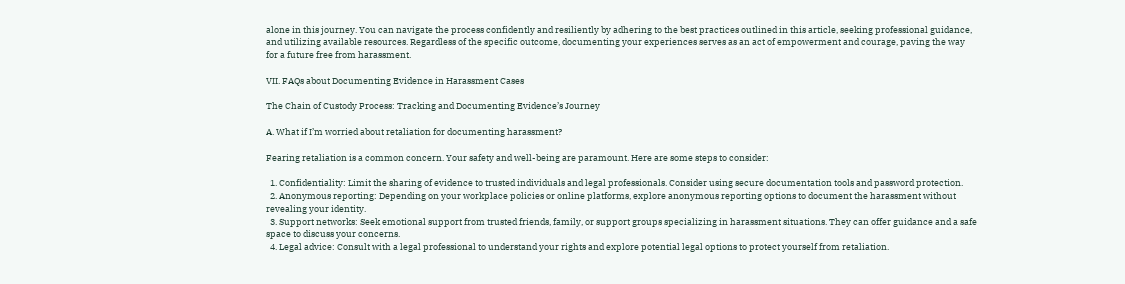alone in this journey. You can navigate the process confidently and resiliently by adhering to the best practices outlined in this article, seeking professional guidance, and utilizing available resources. Regardless of the specific outcome, documenting your experiences serves as an act of empowerment and courage, paving the way for a future free from harassment.

VII. FAQs about Documenting Evidence in Harassment Cases

The Chain of Custody Process: Tracking and Documenting Evidence’s Journey

A. What if I’m worried about retaliation for documenting harassment?

Fearing retaliation is a common concern. Your safety and well-being are paramount. Here are some steps to consider:

  1. Confidentiality: Limit the sharing of evidence to trusted individuals and legal professionals. Consider using secure documentation tools and password protection.
  2. Anonymous reporting: Depending on your workplace policies or online platforms, explore anonymous reporting options to document the harassment without revealing your identity.
  3. Support networks: Seek emotional support from trusted friends, family, or support groups specializing in harassment situations. They can offer guidance and a safe space to discuss your concerns.
  4. Legal advice: Consult with a legal professional to understand your rights and explore potential legal options to protect yourself from retaliation.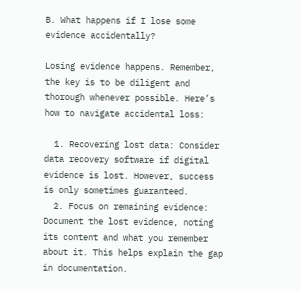B. What happens if I lose some evidence accidentally?

Losing evidence happens. Remember, the key is to be diligent and thorough whenever possible. Here’s how to navigate accidental loss:

  1. Recovering lost data: Consider data recovery software if digital evidence is lost. However, success is only sometimes guaranteed.
  2. Focus on remaining evidence: Document the lost evidence, noting its content and what you remember about it. This helps explain the gap in documentation.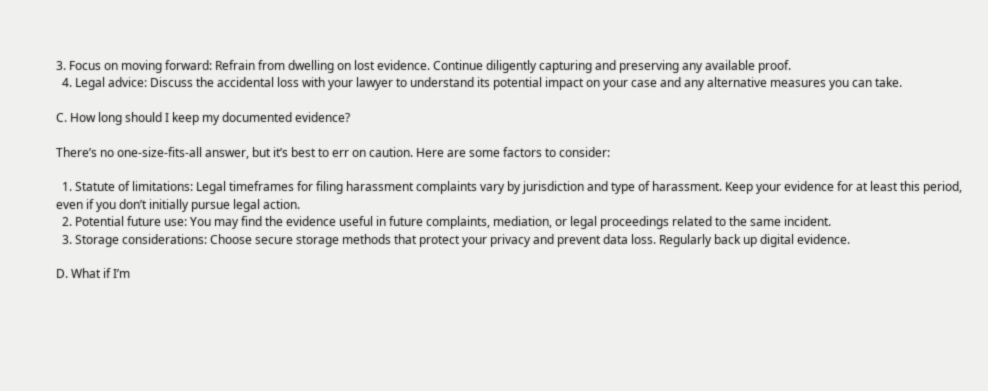3. Focus on moving forward: Refrain from dwelling on lost evidence. Continue diligently capturing and preserving any available proof.
  4. Legal advice: Discuss the accidental loss with your lawyer to understand its potential impact on your case and any alternative measures you can take.

C. How long should I keep my documented evidence?

There’s no one-size-fits-all answer, but it’s best to err on caution. Here are some factors to consider:

  1. Statute of limitations: Legal timeframes for filing harassment complaints vary by jurisdiction and type of harassment. Keep your evidence for at least this period, even if you don’t initially pursue legal action.
  2. Potential future use: You may find the evidence useful in future complaints, mediation, or legal proceedings related to the same incident.
  3. Storage considerations: Choose secure storage methods that protect your privacy and prevent data loss. Regularly back up digital evidence.

D. What if I’m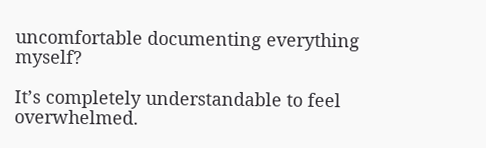uncomfortable documenting everything myself?

It’s completely understandable to feel overwhelmed.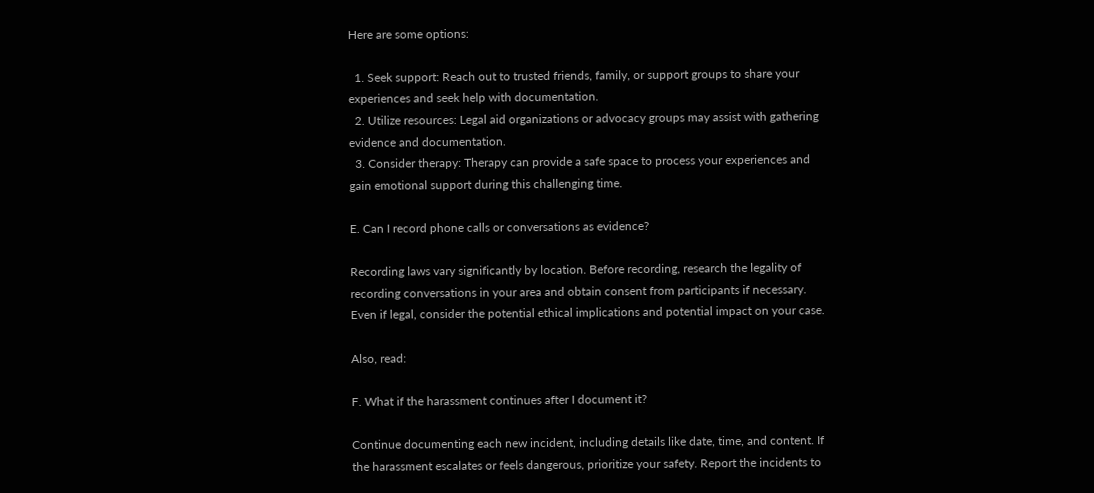Here are some options:

  1. Seek support: Reach out to trusted friends, family, or support groups to share your experiences and seek help with documentation.
  2. Utilize resources: Legal aid organizations or advocacy groups may assist with gathering evidence and documentation.
  3. Consider therapy: Therapy can provide a safe space to process your experiences and gain emotional support during this challenging time.

E. Can I record phone calls or conversations as evidence?

Recording laws vary significantly by location. Before recording, research the legality of recording conversations in your area and obtain consent from participants if necessary. Even if legal, consider the potential ethical implications and potential impact on your case.

Also, read:

F. What if the harassment continues after I document it?

Continue documenting each new incident, including details like date, time, and content. If the harassment escalates or feels dangerous, prioritize your safety. Report the incidents to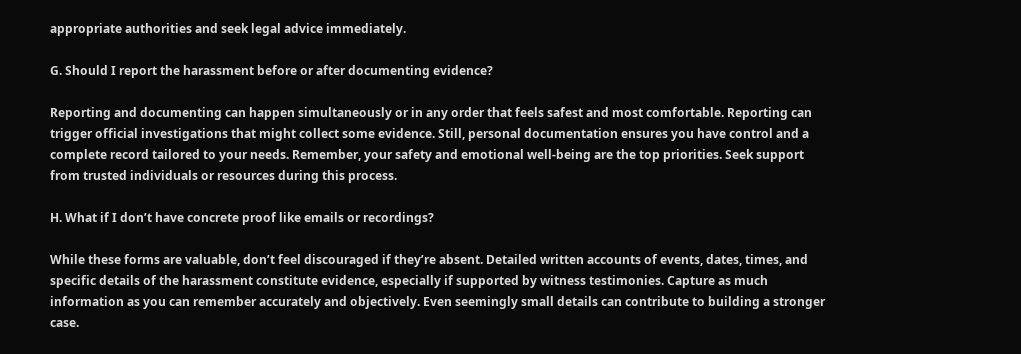appropriate authorities and seek legal advice immediately.

G. Should I report the harassment before or after documenting evidence?

Reporting and documenting can happen simultaneously or in any order that feels safest and most comfortable. Reporting can trigger official investigations that might collect some evidence. Still, personal documentation ensures you have control and a complete record tailored to your needs. Remember, your safety and emotional well-being are the top priorities. Seek support from trusted individuals or resources during this process.

H. What if I don’t have concrete proof like emails or recordings?

While these forms are valuable, don’t feel discouraged if they’re absent. Detailed written accounts of events, dates, times, and specific details of the harassment constitute evidence, especially if supported by witness testimonies. Capture as much information as you can remember accurately and objectively. Even seemingly small details can contribute to building a stronger case.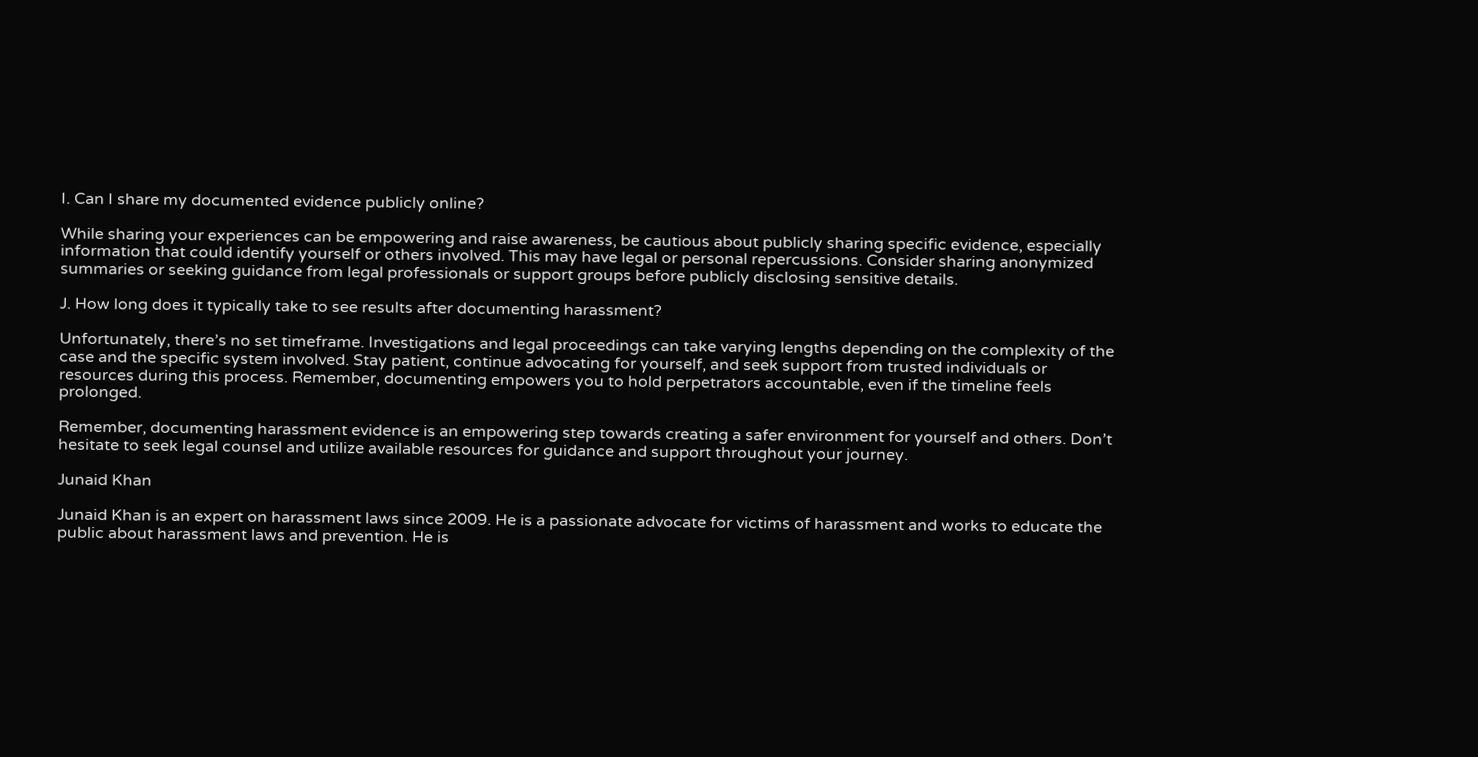I. Can I share my documented evidence publicly online?

While sharing your experiences can be empowering and raise awareness, be cautious about publicly sharing specific evidence, especially information that could identify yourself or others involved. This may have legal or personal repercussions. Consider sharing anonymized summaries or seeking guidance from legal professionals or support groups before publicly disclosing sensitive details.

J. How long does it typically take to see results after documenting harassment?

Unfortunately, there’s no set timeframe. Investigations and legal proceedings can take varying lengths depending on the complexity of the case and the specific system involved. Stay patient, continue advocating for yourself, and seek support from trusted individuals or resources during this process. Remember, documenting empowers you to hold perpetrators accountable, even if the timeline feels prolonged.

Remember, documenting harassment evidence is an empowering step towards creating a safer environment for yourself and others. Don’t hesitate to seek legal counsel and utilize available resources for guidance and support throughout your journey.

Junaid Khan

Junaid Khan is an expert on harassment laws since 2009. He is a passionate advocate for victims of harassment and works to educate the public about harassment laws and prevention. He is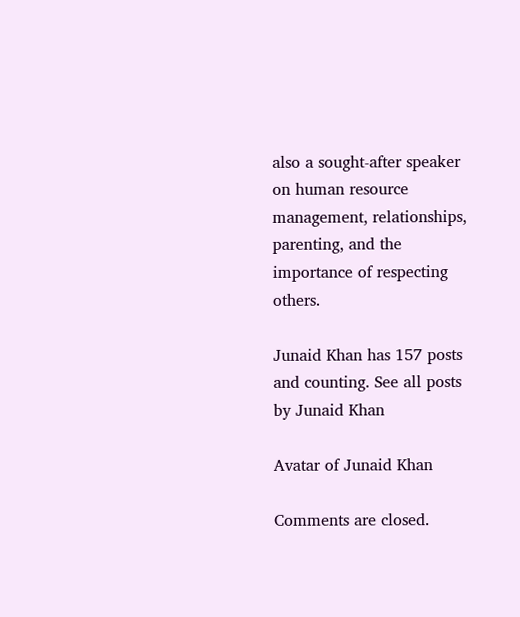also a sought-after speaker on human resource management, relationships, parenting, and the importance of respecting others.

Junaid Khan has 157 posts and counting. See all posts by Junaid Khan

Avatar of Junaid Khan

Comments are closed.